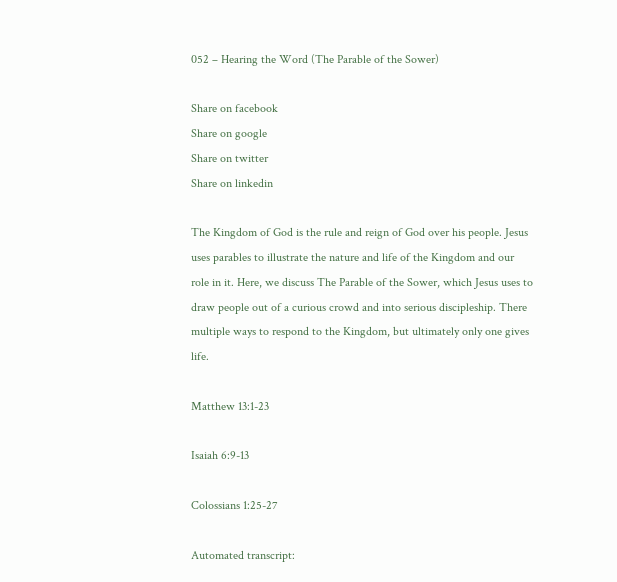052 – Hearing the Word (The Parable of the Sower)

Share on facebook
Share on google
Share on twitter
Share on linkedin

The Kingdom of God is the rule and reign of God over his people. Jesus uses parables to illustrate the nature and life of the Kingdom and our role in it. Here, we discuss The Parable of the Sower, which Jesus uses to draw people out of a curious crowd and into serious discipleship. There multiple ways to respond to the Kingdom, but ultimately only one gives life.

Matthew 13:1-23

Isaiah 6:9-13

Colossians 1:25-27

Automated transcript: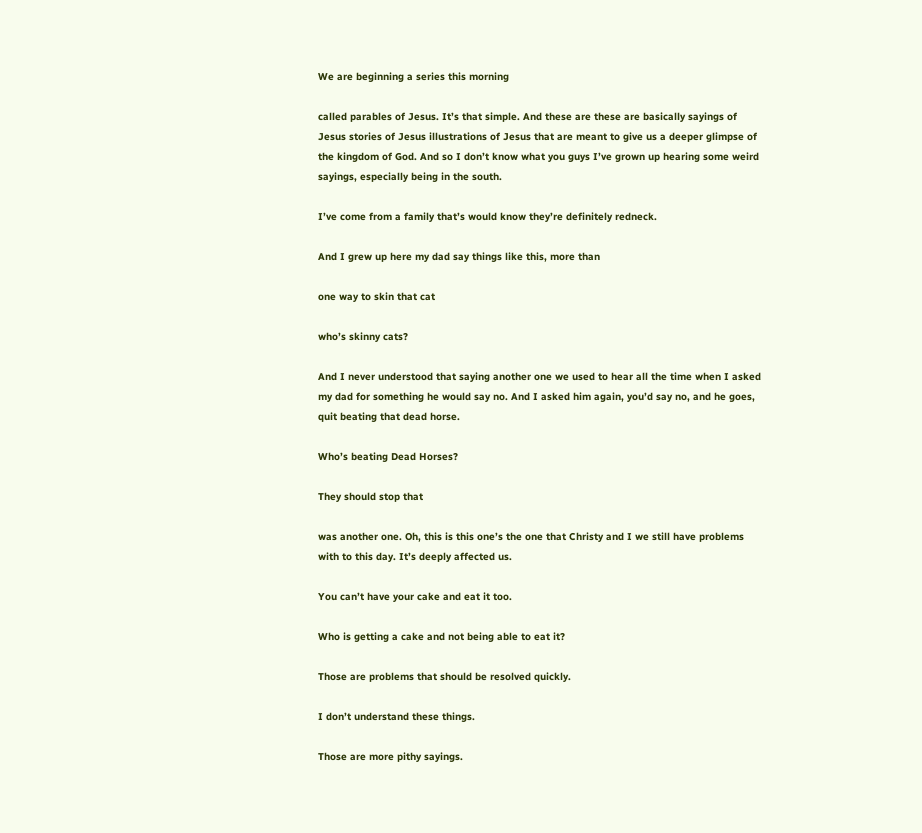We are beginning a series this morning

called parables of Jesus. It’s that simple. And these are these are basically sayings of Jesus stories of Jesus illustrations of Jesus that are meant to give us a deeper glimpse of the kingdom of God. And so I don’t know what you guys I’ve grown up hearing some weird sayings, especially being in the south.

I’ve come from a family that’s would know they’re definitely redneck.

And I grew up here my dad say things like this, more than

one way to skin that cat

who’s skinny cats?

And I never understood that saying another one we used to hear all the time when I asked my dad for something he would say no. And I asked him again, you’d say no, and he goes, quit beating that dead horse.

Who’s beating Dead Horses?

They should stop that

was another one. Oh, this is this one’s the one that Christy and I we still have problems with to this day. It’s deeply affected us.

You can’t have your cake and eat it too.

Who is getting a cake and not being able to eat it?

Those are problems that should be resolved quickly.

I don’t understand these things.

Those are more pithy sayings.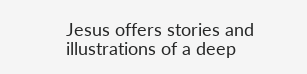Jesus offers stories and illustrations of a deep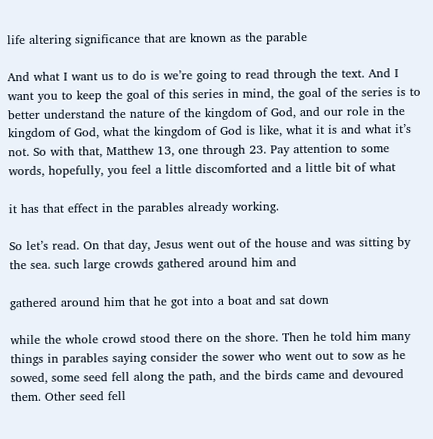life altering significance that are known as the parable

And what I want us to do is we’re going to read through the text. And I want you to keep the goal of this series in mind, the goal of the series is to better understand the nature of the kingdom of God, and our role in the kingdom of God, what the kingdom of God is like, what it is and what it’s not. So with that, Matthew 13, one through 23. Pay attention to some words, hopefully, you feel a little discomforted and a little bit of what

it has that effect in the parables already working.

So let’s read. On that day, Jesus went out of the house and was sitting by the sea. such large crowds gathered around him and

gathered around him that he got into a boat and sat down

while the whole crowd stood there on the shore. Then he told him many things in parables saying consider the sower who went out to sow as he sowed, some seed fell along the path, and the birds came and devoured them. Other seed fell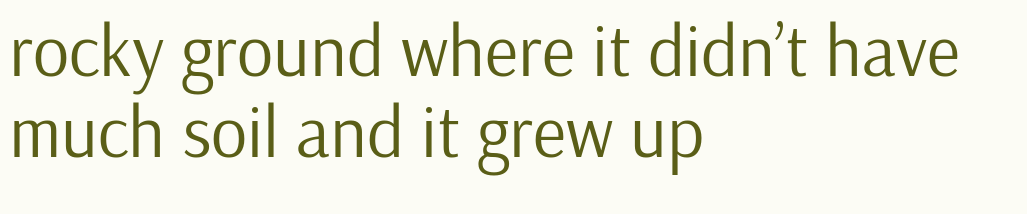rocky ground where it didn’t have much soil and it grew up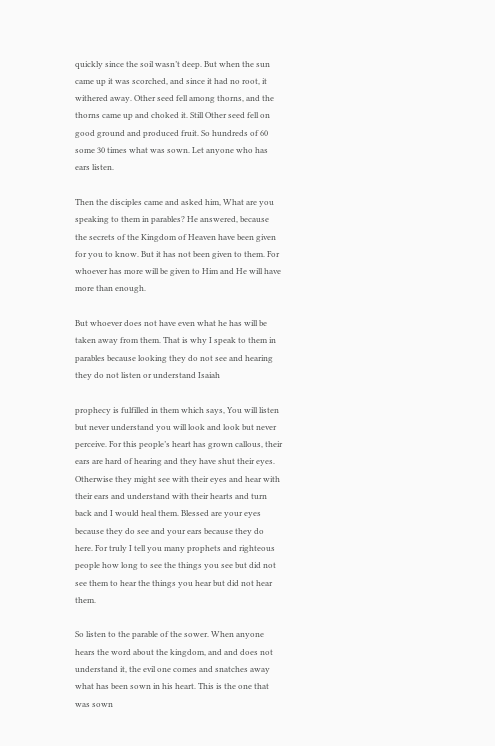quickly since the soil wasn’t deep. But when the sun came up it was scorched, and since it had no root, it withered away. Other seed fell among thorns, and the thorns came up and choked it. Still Other seed fell on good ground and produced fruit. So hundreds of 60 some 30 times what was sown. Let anyone who has ears listen.

Then the disciples came and asked him, What are you speaking to them in parables? He answered, because the secrets of the Kingdom of Heaven have been given for you to know. But it has not been given to them. For whoever has more will be given to Him and He will have more than enough.

But whoever does not have even what he has will be taken away from them. That is why I speak to them in parables because looking they do not see and hearing they do not listen or understand Isaiah

prophecy is fulfilled in them which says, You will listen but never understand you will look and look but never perceive. For this people’s heart has grown callous, their ears are hard of hearing and they have shut their eyes. Otherwise they might see with their eyes and hear with their ears and understand with their hearts and turn back and I would heal them. Blessed are your eyes because they do see and your ears because they do here. For truly I tell you many prophets and righteous people how long to see the things you see but did not see them to hear the things you hear but did not hear them.

So listen to the parable of the sower. When anyone hears the word about the kingdom, and and does not understand it, the evil one comes and snatches away what has been sown in his heart. This is the one that was sown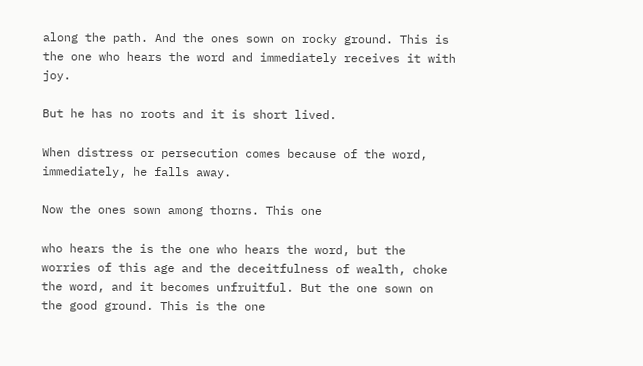along the path. And the ones sown on rocky ground. This is the one who hears the word and immediately receives it with joy.

But he has no roots and it is short lived.

When distress or persecution comes because of the word, immediately, he falls away.

Now the ones sown among thorns. This one

who hears the is the one who hears the word, but the worries of this age and the deceitfulness of wealth, choke the word, and it becomes unfruitful. But the one sown on the good ground. This is the one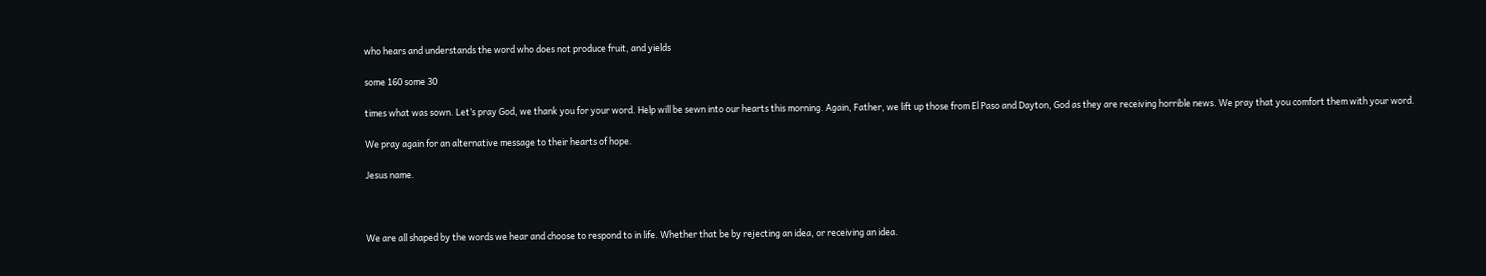who hears and understands the word who does not produce fruit, and yields

some 160 some 30

times what was sown. Let’s pray God, we thank you for your word. Help will be sewn into our hearts this morning. Again, Father, we lift up those from El Paso and Dayton, God as they are receiving horrible news. We pray that you comfort them with your word.

We pray again for an alternative message to their hearts of hope.

Jesus name.



We are all shaped by the words we hear and choose to respond to in life. Whether that be by rejecting an idea, or receiving an idea.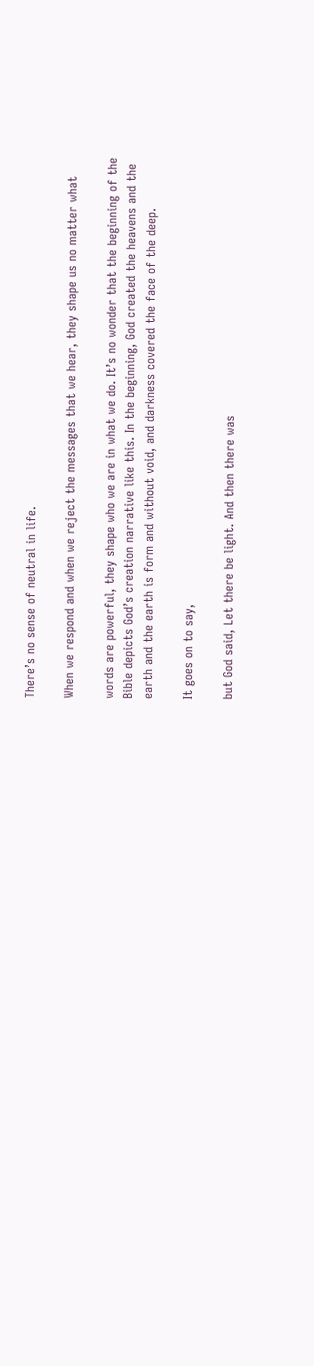There’s no sense of neutral in life.

When we respond and when we reject the messages that we hear, they shape us no matter what

words are powerful, they shape who we are in what we do. It’s no wonder that the beginning of the Bible depicts God’s creation narrative like this. In the beginning, God created the heavens and the earth and the earth is form and without void, and darkness covered the face of the deep.

It goes on to say,

but God said, Let there be light. And then there was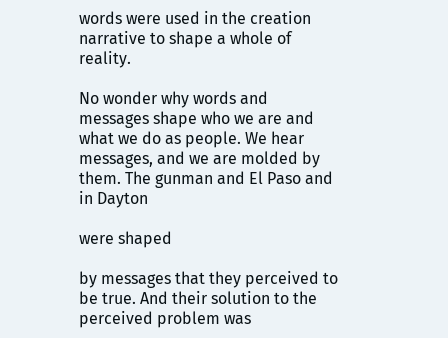words were used in the creation narrative to shape a whole of reality.

No wonder why words and messages shape who we are and what we do as people. We hear messages, and we are molded by them. The gunman and El Paso and in Dayton

were shaped

by messages that they perceived to be true. And their solution to the perceived problem was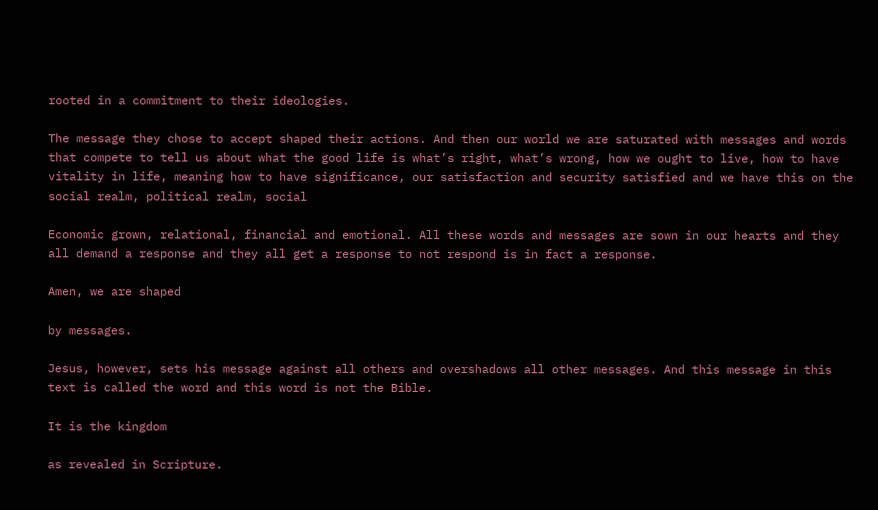rooted in a commitment to their ideologies.

The message they chose to accept shaped their actions. And then our world we are saturated with messages and words that compete to tell us about what the good life is what’s right, what’s wrong, how we ought to live, how to have vitality in life, meaning how to have significance, our satisfaction and security satisfied and we have this on the social realm, political realm, social

Economic grown, relational, financial and emotional. All these words and messages are sown in our hearts and they all demand a response and they all get a response to not respond is in fact a response.

Amen, we are shaped

by messages.

Jesus, however, sets his message against all others and overshadows all other messages. And this message in this text is called the word and this word is not the Bible.

It is the kingdom

as revealed in Scripture.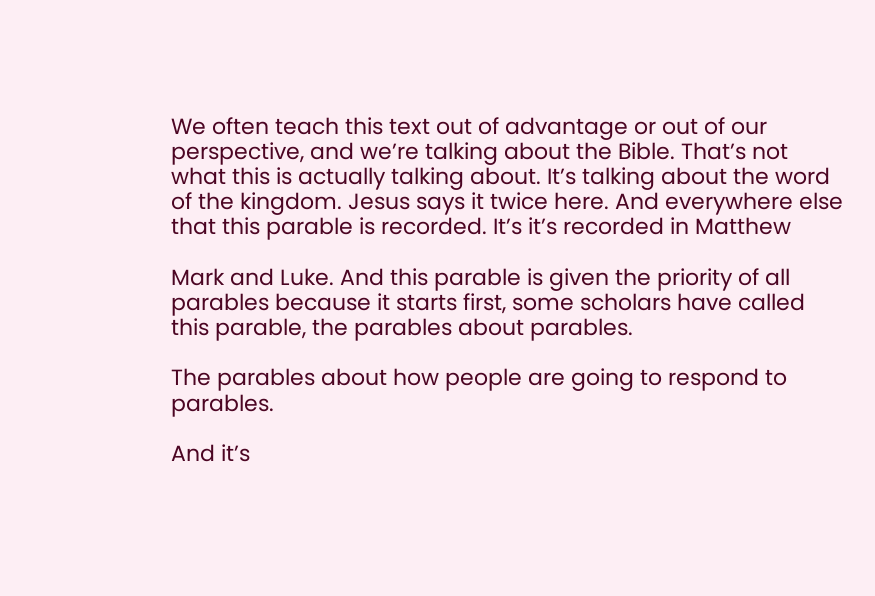We often teach this text out of advantage or out of our perspective, and we’re talking about the Bible. That’s not what this is actually talking about. It’s talking about the word of the kingdom. Jesus says it twice here. And everywhere else that this parable is recorded. It’s it’s recorded in Matthew

Mark and Luke. And this parable is given the priority of all parables because it starts first, some scholars have called this parable, the parables about parables.

The parables about how people are going to respond to parables.

And it’s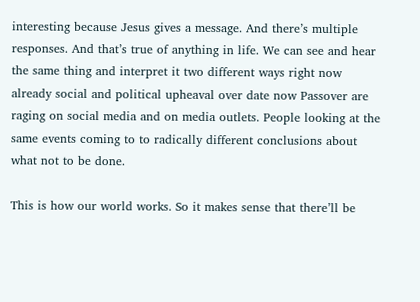interesting because Jesus gives a message. And there’s multiple responses. And that’s true of anything in life. We can see and hear the same thing and interpret it two different ways right now already social and political upheaval over date now Passover are raging on social media and on media outlets. People looking at the same events coming to to radically different conclusions about what not to be done.

This is how our world works. So it makes sense that there’ll be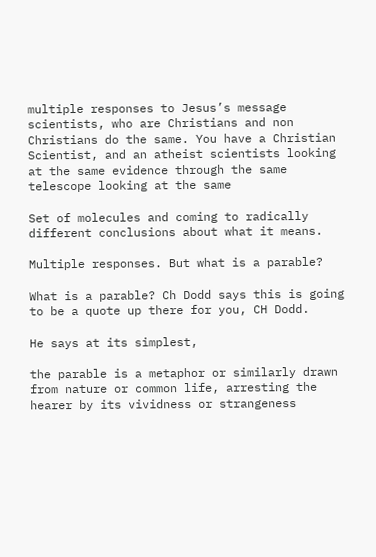multiple responses to Jesus’s message scientists, who are Christians and non Christians do the same. You have a Christian Scientist, and an atheist scientists looking at the same evidence through the same telescope looking at the same

Set of molecules and coming to radically different conclusions about what it means.

Multiple responses. But what is a parable?

What is a parable? Ch Dodd says this is going to be a quote up there for you, CH Dodd.

He says at its simplest,

the parable is a metaphor or similarly drawn from nature or common life, arresting the hearer by its vividness or strangeness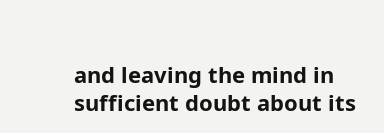and leaving the mind in sufficient doubt about its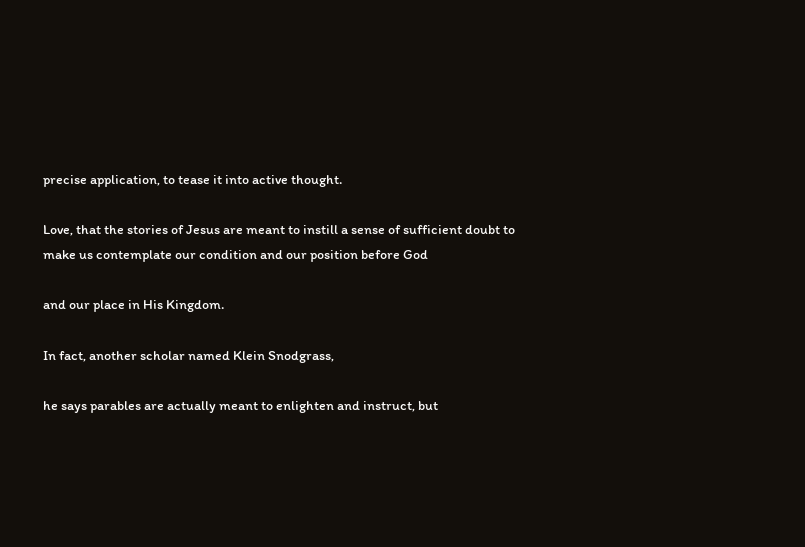precise application, to tease it into active thought.

Love, that the stories of Jesus are meant to instill a sense of sufficient doubt to make us contemplate our condition and our position before God

and our place in His Kingdom.

In fact, another scholar named Klein Snodgrass,

he says parables are actually meant to enlighten and instruct, but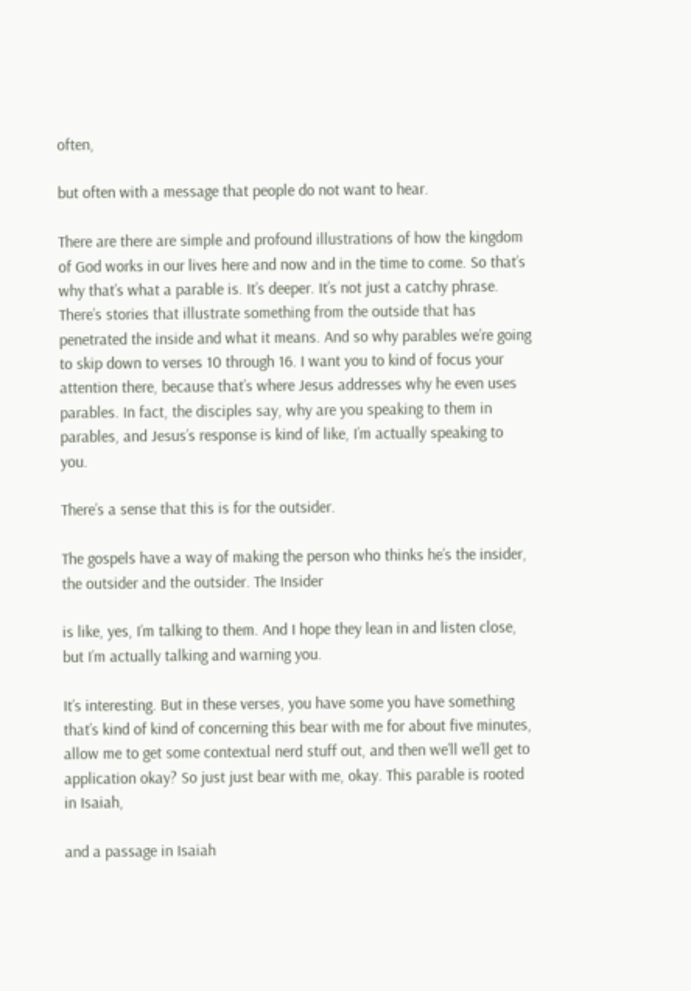often,

but often with a message that people do not want to hear.

There are there are simple and profound illustrations of how the kingdom of God works in our lives here and now and in the time to come. So that’s why that’s what a parable is. It’s deeper. It’s not just a catchy phrase. There’s stories that illustrate something from the outside that has penetrated the inside and what it means. And so why parables we’re going to skip down to verses 10 through 16. I want you to kind of focus your attention there, because that’s where Jesus addresses why he even uses parables. In fact, the disciples say, why are you speaking to them in parables, and Jesus’s response is kind of like, I’m actually speaking to you.

There’s a sense that this is for the outsider.

The gospels have a way of making the person who thinks he’s the insider, the outsider and the outsider. The Insider

is like, yes, I’m talking to them. And I hope they lean in and listen close, but I’m actually talking and warning you.

It’s interesting. But in these verses, you have some you have something that’s kind of kind of concerning this bear with me for about five minutes, allow me to get some contextual nerd stuff out, and then we’ll we’ll get to application okay? So just just bear with me, okay. This parable is rooted in Isaiah,

and a passage in Isaiah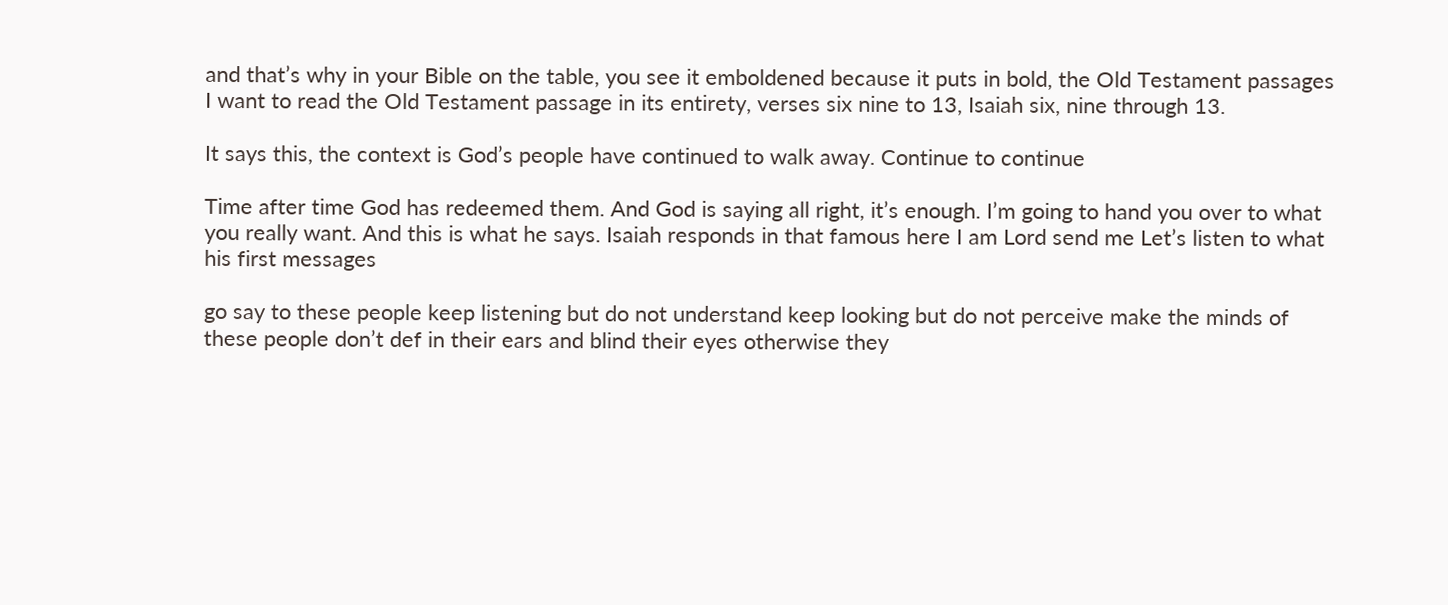and that’s why in your Bible on the table, you see it emboldened because it puts in bold, the Old Testament passages I want to read the Old Testament passage in its entirety, verses six nine to 13, Isaiah six, nine through 13.

It says this, the context is God’s people have continued to walk away. Continue to continue

Time after time God has redeemed them. And God is saying all right, it’s enough. I’m going to hand you over to what you really want. And this is what he says. Isaiah responds in that famous here I am Lord send me Let’s listen to what his first messages

go say to these people keep listening but do not understand keep looking but do not perceive make the minds of these people don’t def in their ears and blind their eyes otherwise they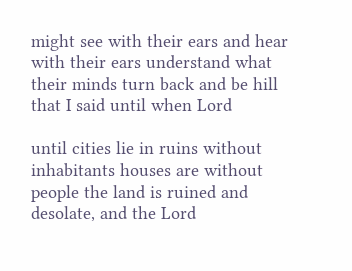might see with their ears and hear with their ears understand what their minds turn back and be hill that I said until when Lord

until cities lie in ruins without inhabitants houses are without people the land is ruined and desolate, and the Lord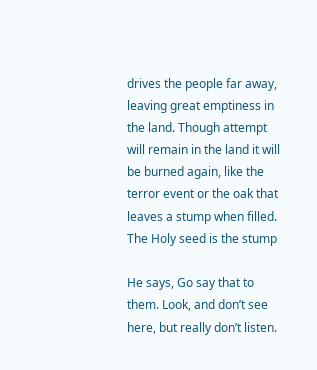drives the people far away, leaving great emptiness in the land. Though attempt will remain in the land it will be burned again, like the terror event or the oak that leaves a stump when filled. The Holy seed is the stump

He says, Go say that to them. Look, and don’t see here, but really don’t listen.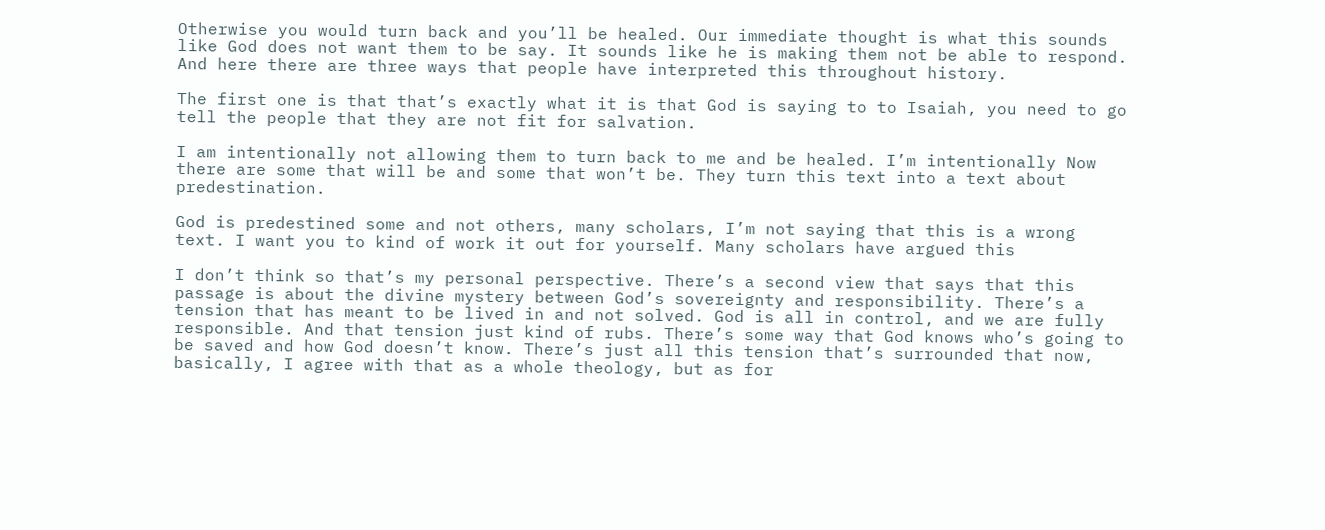Otherwise you would turn back and you’ll be healed. Our immediate thought is what this sounds like God does not want them to be say. It sounds like he is making them not be able to respond. And here there are three ways that people have interpreted this throughout history.

The first one is that that’s exactly what it is that God is saying to to Isaiah, you need to go tell the people that they are not fit for salvation.

I am intentionally not allowing them to turn back to me and be healed. I’m intentionally Now there are some that will be and some that won’t be. They turn this text into a text about predestination.

God is predestined some and not others, many scholars, I’m not saying that this is a wrong text. I want you to kind of work it out for yourself. Many scholars have argued this

I don’t think so that’s my personal perspective. There’s a second view that says that this passage is about the divine mystery between God’s sovereignty and responsibility. There’s a tension that has meant to be lived in and not solved. God is all in control, and we are fully responsible. And that tension just kind of rubs. There’s some way that God knows who’s going to be saved and how God doesn’t know. There’s just all this tension that’s surrounded that now, basically, I agree with that as a whole theology, but as for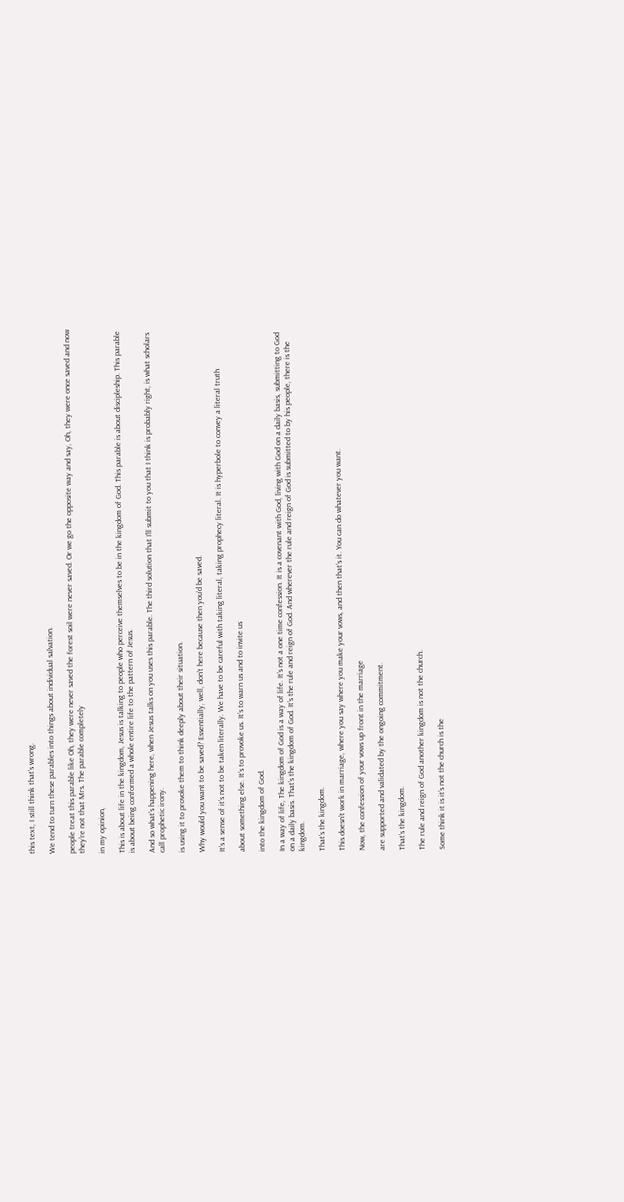this text, I still think that’s wrong.

We tend to turn these parables into things about individual salvation.

people treat this parable like Oh, they were never saved the forest soil were never saved. Or we go the opposite way and say, Oh, they were once saved and now they’re not that Mrs. The parable completely

in my opinion,

This is about life in the kingdom, Jesus is talking to people who perceive themselves to be in the kingdom of God. This parable is about discipleship. This parable is about being conformed a whole entire life to the pattern of Jesus.

And so what’s happening here, when Jesus talks on you uses this parable. The third solution that I’ll submit to you that I think is probably right, is what scholars call prophetic irony.

is using it to provoke them to think deeply about their situation.

Why would you want to be saved? Essentially, well, don’t here because then you’d be saved.

It’s a sense of it’s not to be taken literally. We have to be careful with taking literal, taking prophecy literal. It is hyperbole to convey a literal truth

about something else. It’s to provoke us. It’s to warn us and to invite us

into the kingdom of God.

In a way of life, The kingdom of God is a way of life. It’s not a one time confession. It is a covenant with God, living with God on a daily basis, submitting to God on a daily basis. That’s the kingdom of God. It’s the rule and reign of God. And wherever the rule and reign of God is submitted to by his people, there is the kingdom.

That’s the kingdom.

This doesn’t work in marriage, where you say where you make your vows, and then that’s it. You can do whatever you want.

Now, the confession of your vows up front in the marriage

are supported and validated by the ongoing commitment.

That’s the kingdom.

The rule and reign of God another kingdom is not the church.

Some think it is it’s not the church is the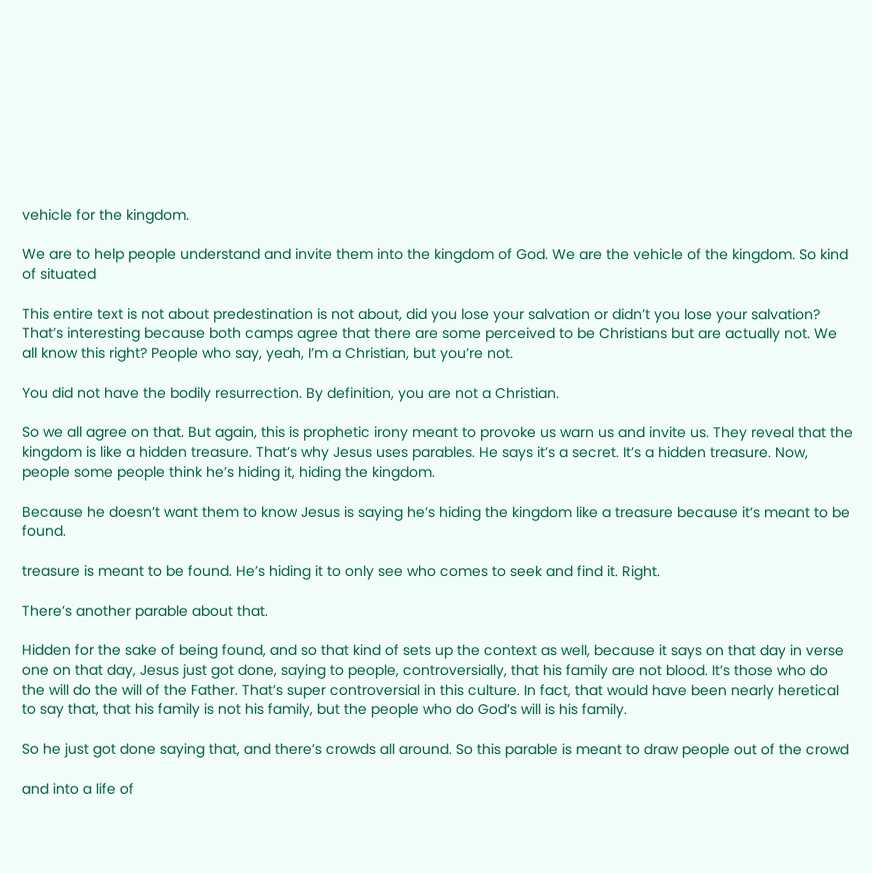vehicle for the kingdom.

We are to help people understand and invite them into the kingdom of God. We are the vehicle of the kingdom. So kind of situated

This entire text is not about predestination is not about, did you lose your salvation or didn’t you lose your salvation? That’s interesting because both camps agree that there are some perceived to be Christians but are actually not. We all know this right? People who say, yeah, I’m a Christian, but you’re not.

You did not have the bodily resurrection. By definition, you are not a Christian.

So we all agree on that. But again, this is prophetic irony meant to provoke us warn us and invite us. They reveal that the kingdom is like a hidden treasure. That’s why Jesus uses parables. He says it’s a secret. It’s a hidden treasure. Now, people some people think he’s hiding it, hiding the kingdom.

Because he doesn’t want them to know Jesus is saying he’s hiding the kingdom like a treasure because it’s meant to be found.

treasure is meant to be found. He’s hiding it to only see who comes to seek and find it. Right.

There’s another parable about that.

Hidden for the sake of being found, and so that kind of sets up the context as well, because it says on that day in verse one on that day, Jesus just got done, saying to people, controversially, that his family are not blood. It’s those who do the will do the will of the Father. That’s super controversial in this culture. In fact, that would have been nearly heretical to say that, that his family is not his family, but the people who do God’s will is his family.

So he just got done saying that, and there’s crowds all around. So this parable is meant to draw people out of the crowd

and into a life of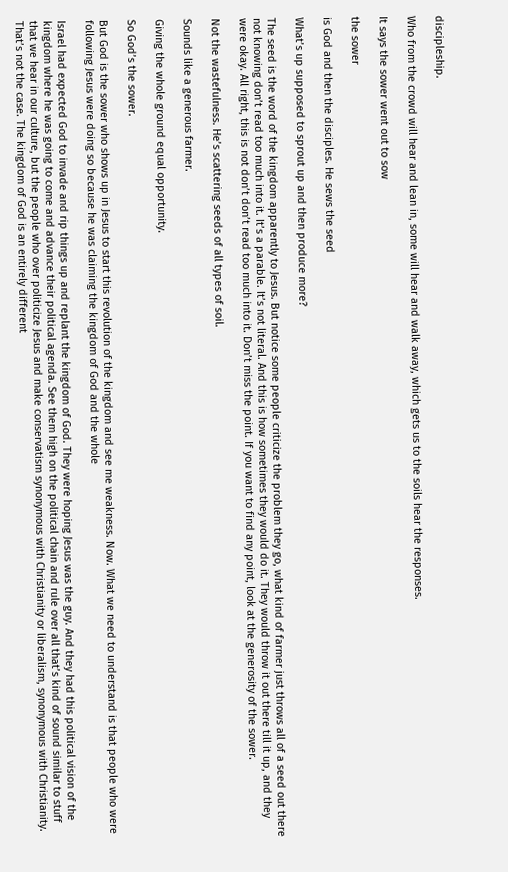discipleship.

Who from the crowd will hear and lean in, some will hear and walk away, which gets us to the soils hear the responses.

It says the sower went out to sow

the sower

is God and then the disciples. He sews the seed

What’s up supposed to sprout up and then produce more?

The seed is the word of the kingdom apparently to Jesus. But notice some people criticize the problem they go, what kind of farmer just throws all of a seed out there not knowing don’t read too much into it. It’s a parable. It’s not literal. And this is how sometimes they would do it. They would throw it out there till it up, and they were okay. All right, this is not don’t don’t read too much into it. Don’t miss the point. If you want to find any point, look at the generosity of the sower.

Not the wastefulness. He’s scattering seeds of all types of soil.

Sounds like a generous farmer.

Giving the whole ground equal opportunity.

So God’s the sower.

But God is the sower who shows up in Jesus to start this revolution of the kingdom and see me weakness. Now. What we need to understand is that people who were following Jesus were doing so because he was claiming the kingdom of God and the whole

Israel had expected God to invade and rip things up and replant the kingdom of God. They were hoping Jesus was the guy. And they had this political vision of the kingdom where he was going to come and advance their political agenda. See them high on the political chain and rule over all that’s kind of sound similar to stuff that we hear in our culture, but the people who over politicize Jesus and make conservatism synonymous with Christianity or liberalism, synonymous with Christianity. That’s not the case. The kingdom of God is an entirely different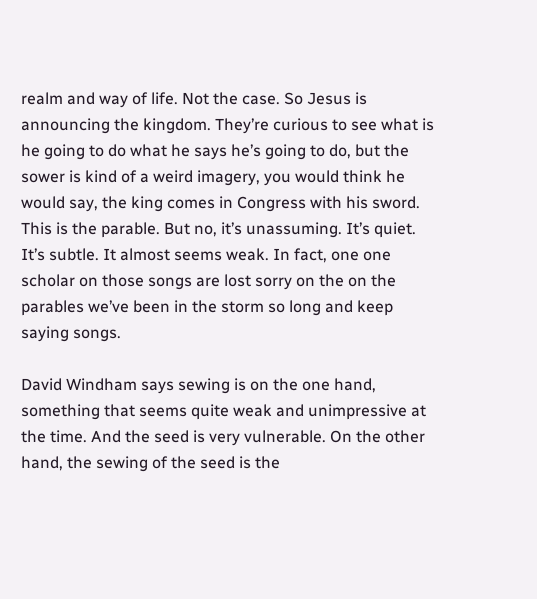realm and way of life. Not the case. So Jesus is announcing the kingdom. They’re curious to see what is he going to do what he says he’s going to do, but the sower is kind of a weird imagery, you would think he would say, the king comes in Congress with his sword. This is the parable. But no, it’s unassuming. It’s quiet. It’s subtle. It almost seems weak. In fact, one one scholar on those songs are lost sorry on the on the parables we’ve been in the storm so long and keep saying songs.

David Windham says sewing is on the one hand, something that seems quite weak and unimpressive at the time. And the seed is very vulnerable. On the other hand, the sewing of the seed is the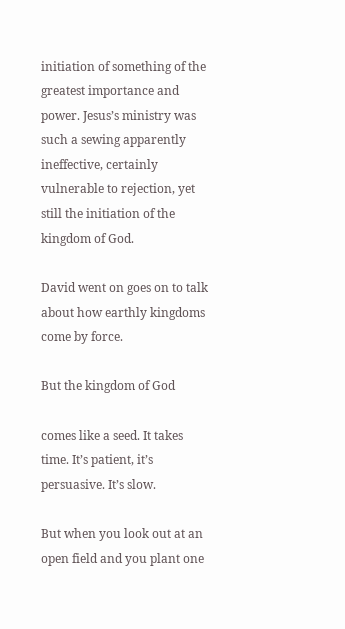initiation of something of the greatest importance and power. Jesus’s ministry was such a sewing apparently ineffective, certainly vulnerable to rejection, yet still the initiation of the kingdom of God.

David went on goes on to talk about how earthly kingdoms come by force.

But the kingdom of God

comes like a seed. It takes time. It’s patient, it’s persuasive. It’s slow.

But when you look out at an open field and you plant one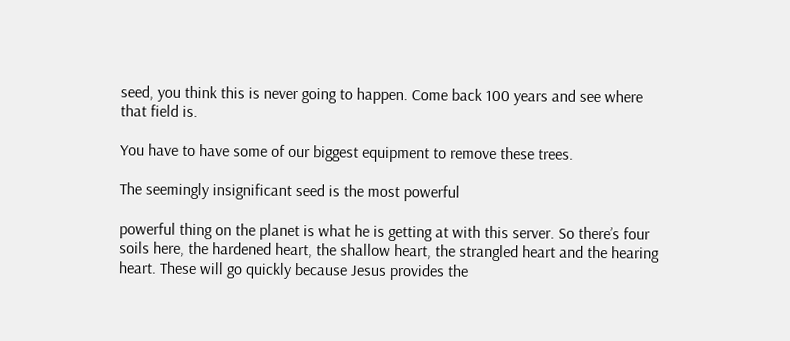seed, you think this is never going to happen. Come back 100 years and see where that field is.

You have to have some of our biggest equipment to remove these trees.

The seemingly insignificant seed is the most powerful

powerful thing on the planet is what he is getting at with this server. So there’s four soils here, the hardened heart, the shallow heart, the strangled heart and the hearing heart. These will go quickly because Jesus provides the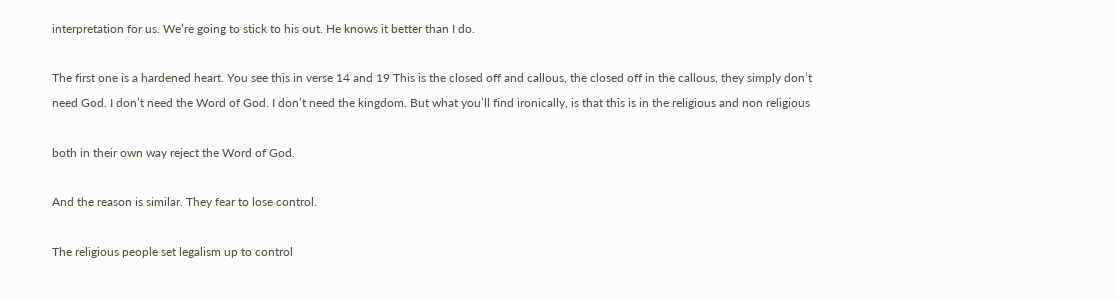interpretation for us. We’re going to stick to his out. He knows it better than I do.

The first one is a hardened heart. You see this in verse 14 and 19 This is the closed off and callous, the closed off in the callous, they simply don’t need God. I don’t need the Word of God. I don’t need the kingdom. But what you’ll find ironically, is that this is in the religious and non religious

both in their own way reject the Word of God.

And the reason is similar. They fear to lose control.

The religious people set legalism up to control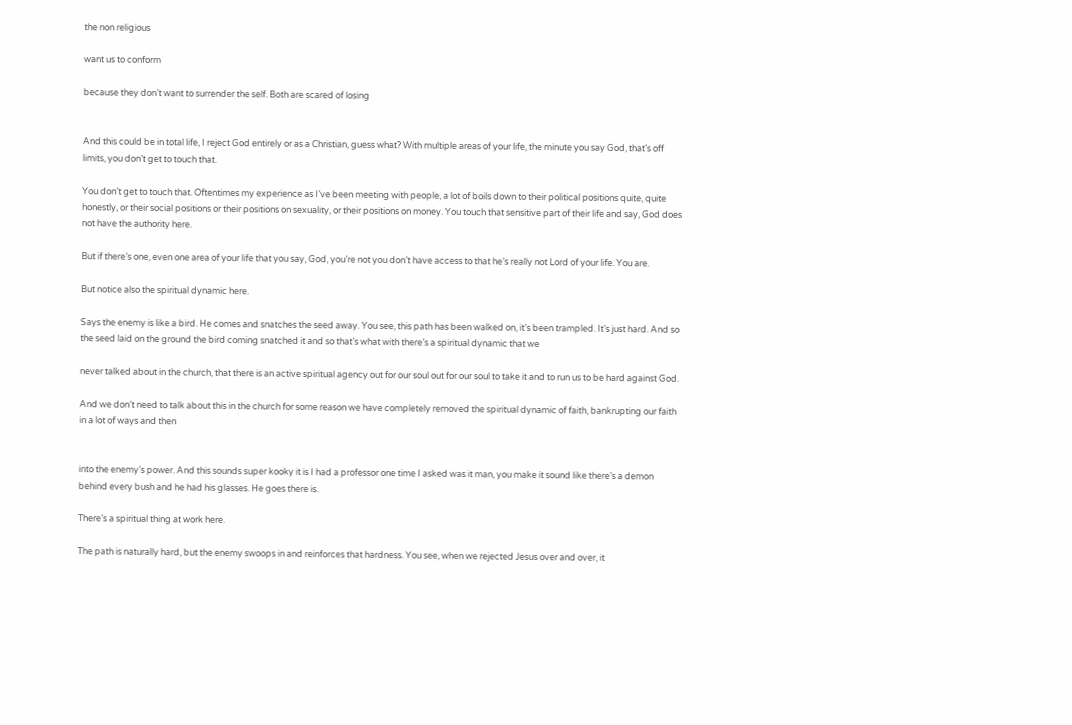the non religious

want us to conform

because they don’t want to surrender the self. Both are scared of losing


And this could be in total life, I reject God entirely or as a Christian, guess what? With multiple areas of your life, the minute you say God, that’s off limits, you don’t get to touch that.

You don’t get to touch that. Oftentimes my experience as I’ve been meeting with people, a lot of boils down to their political positions quite, quite honestly, or their social positions or their positions on sexuality, or their positions on money. You touch that sensitive part of their life and say, God does not have the authority here.

But if there’s one, even one area of your life that you say, God, you’re not you don’t have access to that he’s really not Lord of your life. You are.

But notice also the spiritual dynamic here.

Says the enemy is like a bird. He comes and snatches the seed away. You see, this path has been walked on, it’s been trampled. It’s just hard. And so the seed laid on the ground the bird coming snatched it and so that’s what with there’s a spiritual dynamic that we

never talked about in the church, that there is an active spiritual agency out for our soul out for our soul to take it and to run us to be hard against God.

And we don’t need to talk about this in the church for some reason we have completely removed the spiritual dynamic of faith, bankrupting our faith in a lot of ways and then


into the enemy’s power. And this sounds super kooky it is I had a professor one time I asked was it man, you make it sound like there’s a demon behind every bush and he had his glasses. He goes there is.

There’s a spiritual thing at work here.

The path is naturally hard, but the enemy swoops in and reinforces that hardness. You see, when we rejected Jesus over and over, it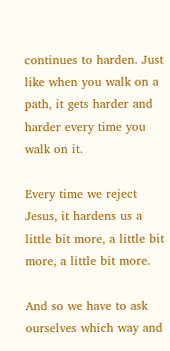continues to harden. Just like when you walk on a path, it gets harder and harder every time you walk on it.

Every time we reject Jesus, it hardens us a little bit more, a little bit more, a little bit more.

And so we have to ask ourselves which way and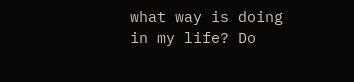what way is doing in my life? Do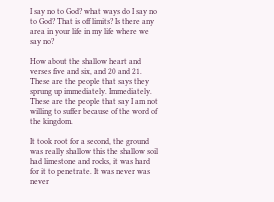I say no to God? what ways do I say no to God? That is off limits? Is there any area in your life in my life where we say no?

How about the shallow heart and verses five and six, and 20 and 21. These are the people that says they sprung up immediately. Immediately. These are the people that say I am not willing to suffer because of the word of the kingdom.

It took root for a second, the ground was really shallow this the shallow soil had limestone and rocks, it was hard for it to penetrate. It was never was never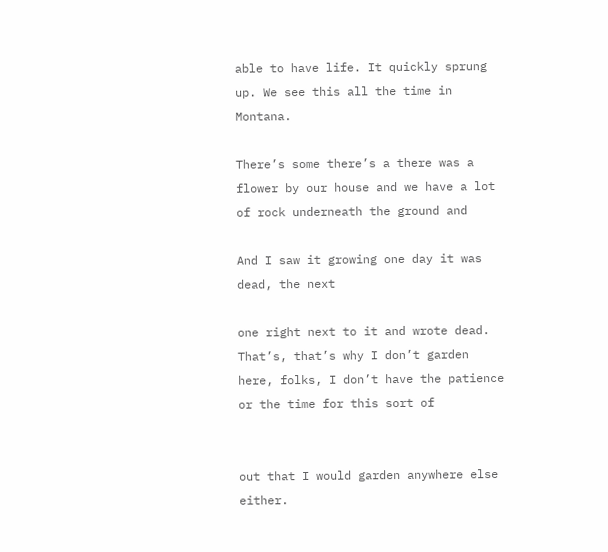able to have life. It quickly sprung up. We see this all the time in Montana.

There’s some there’s a there was a flower by our house and we have a lot of rock underneath the ground and

And I saw it growing one day it was dead, the next

one right next to it and wrote dead. That’s, that’s why I don’t garden here, folks, I don’t have the patience or the time for this sort of


out that I would garden anywhere else either.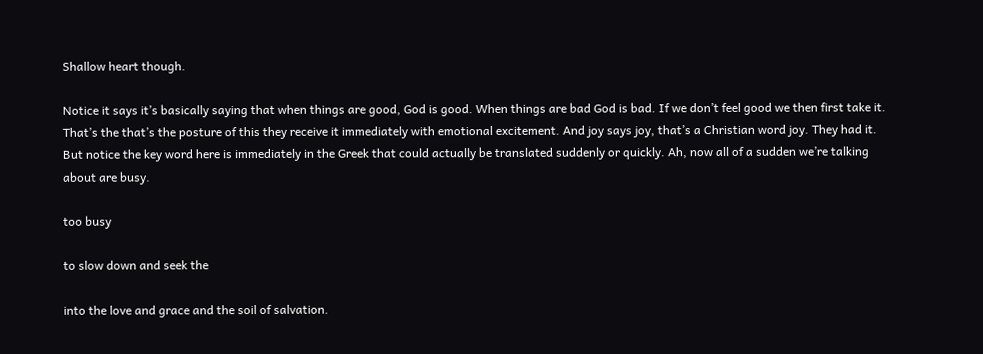Shallow heart though.

Notice it says it’s basically saying that when things are good, God is good. When things are bad God is bad. If we don’t feel good we then first take it. That’s the that’s the posture of this they receive it immediately with emotional excitement. And joy says joy, that’s a Christian word joy. They had it. But notice the key word here is immediately in the Greek that could actually be translated suddenly or quickly. Ah, now all of a sudden we’re talking about are busy.

too busy

to slow down and seek the

into the love and grace and the soil of salvation.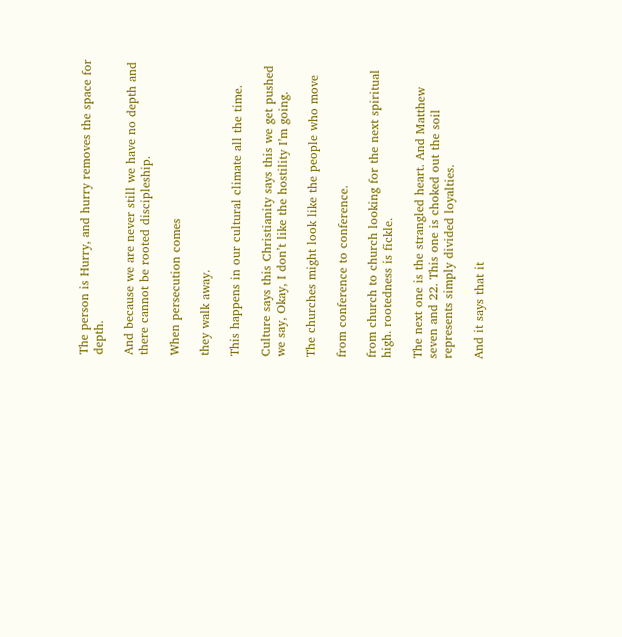The person is Hurry, and hurry removes the space for depth.

And because we are never still we have no depth and there cannot be rooted discipleship.

When persecution comes

they walk away.

This happens in our cultural climate all the time.

Culture says this Christianity says this we get pushed we say, Okay, I don’t like the hostility I’m going.

The churches might look like the people who move

from conference to conference.

from church to church looking for the next spiritual high. rootedness is fickle.

The next one is the strangled heart. And Matthew seven and 22. This one is choked out the soil represents simply divided loyalties.

And it says that it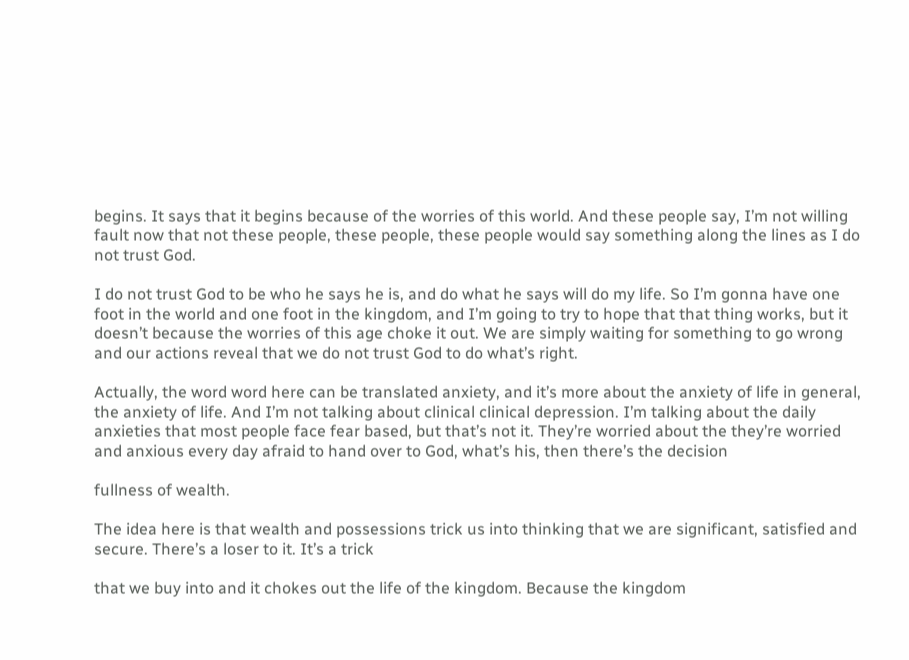begins. It says that it begins because of the worries of this world. And these people say, I’m not willing fault now that not these people, these people, these people would say something along the lines as I do not trust God.

I do not trust God to be who he says he is, and do what he says will do my life. So I’m gonna have one foot in the world and one foot in the kingdom, and I’m going to try to hope that that thing works, but it doesn’t because the worries of this age choke it out. We are simply waiting for something to go wrong and our actions reveal that we do not trust God to do what’s right.

Actually, the word word here can be translated anxiety, and it’s more about the anxiety of life in general, the anxiety of life. And I’m not talking about clinical clinical depression. I’m talking about the daily anxieties that most people face fear based, but that’s not it. They’re worried about the they’re worried and anxious every day afraid to hand over to God, what’s his, then there’s the decision

fullness of wealth.

The idea here is that wealth and possessions trick us into thinking that we are significant, satisfied and secure. There’s a loser to it. It’s a trick

that we buy into and it chokes out the life of the kingdom. Because the kingdom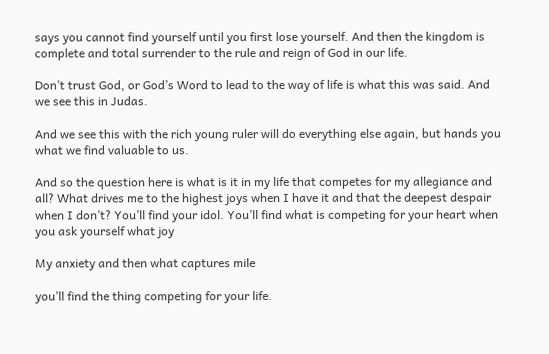says you cannot find yourself until you first lose yourself. And then the kingdom is complete and total surrender to the rule and reign of God in our life.

Don’t trust God, or God’s Word to lead to the way of life is what this was said. And we see this in Judas.

And we see this with the rich young ruler will do everything else again, but hands you what we find valuable to us.

And so the question here is what is it in my life that competes for my allegiance and all? What drives me to the highest joys when I have it and that the deepest despair when I don’t? You’ll find your idol. You’ll find what is competing for your heart when you ask yourself what joy

My anxiety and then what captures mile

you’ll find the thing competing for your life.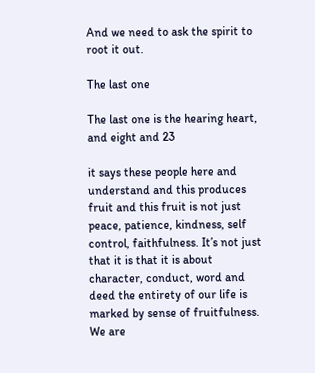And we need to ask the spirit to root it out.

The last one

The last one is the hearing heart, and eight and 23

it says these people here and understand and this produces fruit and this fruit is not just peace, patience, kindness, self control, faithfulness. It’s not just that it is that it is about character, conduct, word and deed the entirety of our life is marked by sense of fruitfulness. We are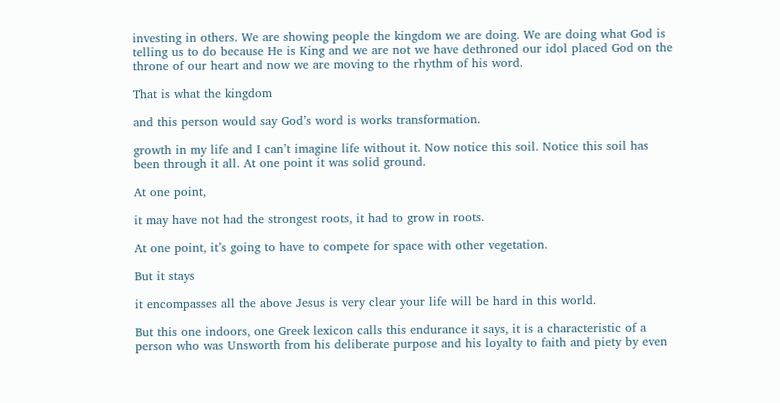investing in others. We are showing people the kingdom we are doing. We are doing what God is telling us to do because He is King and we are not we have dethroned our idol placed God on the throne of our heart and now we are moving to the rhythm of his word.

That is what the kingdom

and this person would say God’s word is works transformation.

growth in my life and I can’t imagine life without it. Now notice this soil. Notice this soil has been through it all. At one point it was solid ground.

At one point,

it may have not had the strongest roots, it had to grow in roots.

At one point, it’s going to have to compete for space with other vegetation.

But it stays

it encompasses all the above Jesus is very clear your life will be hard in this world.

But this one indoors, one Greek lexicon calls this endurance it says, it is a characteristic of a person who was Unsworth from his deliberate purpose and his loyalty to faith and piety by even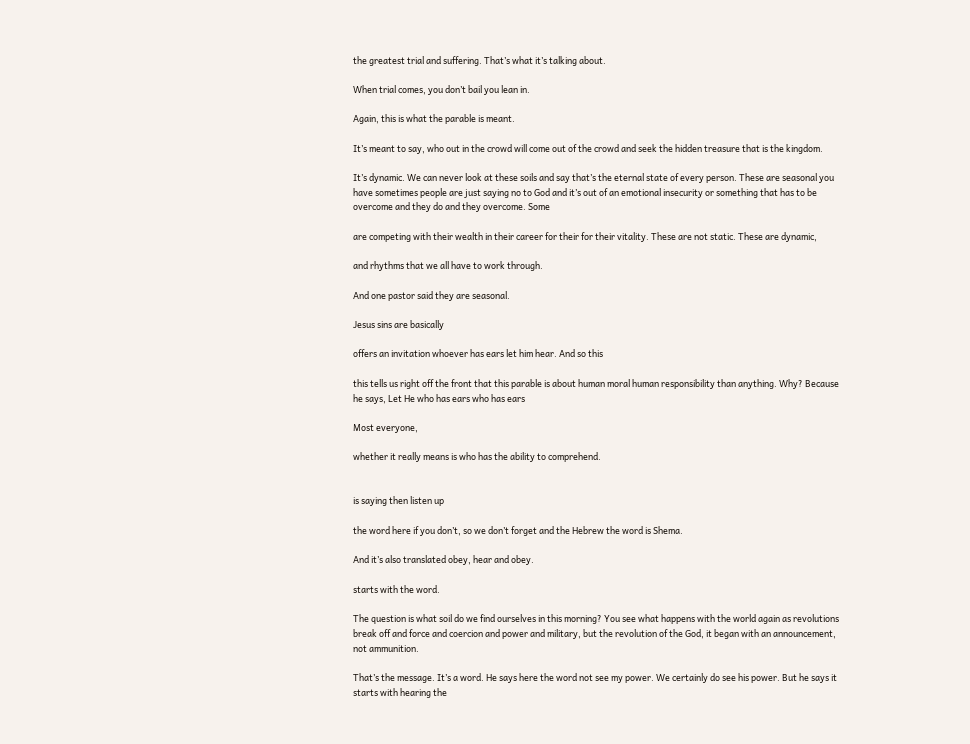the greatest trial and suffering. That’s what it’s talking about.

When trial comes, you don’t bail you lean in.

Again, this is what the parable is meant.

It’s meant to say, who out in the crowd will come out of the crowd and seek the hidden treasure that is the kingdom.

It’s dynamic. We can never look at these soils and say that’s the eternal state of every person. These are seasonal you have sometimes people are just saying no to God and it’s out of an emotional insecurity or something that has to be overcome and they do and they overcome. Some

are competing with their wealth in their career for their for their vitality. These are not static. These are dynamic,

and rhythms that we all have to work through.

And one pastor said they are seasonal.

Jesus sins are basically

offers an invitation whoever has ears let him hear. And so this

this tells us right off the front that this parable is about human moral human responsibility than anything. Why? Because he says, Let He who has ears who has ears

Most everyone,

whether it really means is who has the ability to comprehend.


is saying then listen up

the word here if you don’t, so we don’t forget and the Hebrew the word is Shema.

And it’s also translated obey, hear and obey.

starts with the word.

The question is what soil do we find ourselves in this morning? You see what happens with the world again as revolutions break off and force and coercion and power and military, but the revolution of the God, it began with an announcement, not ammunition.

That’s the message. It’s a word. He says here the word not see my power. We certainly do see his power. But he says it starts with hearing the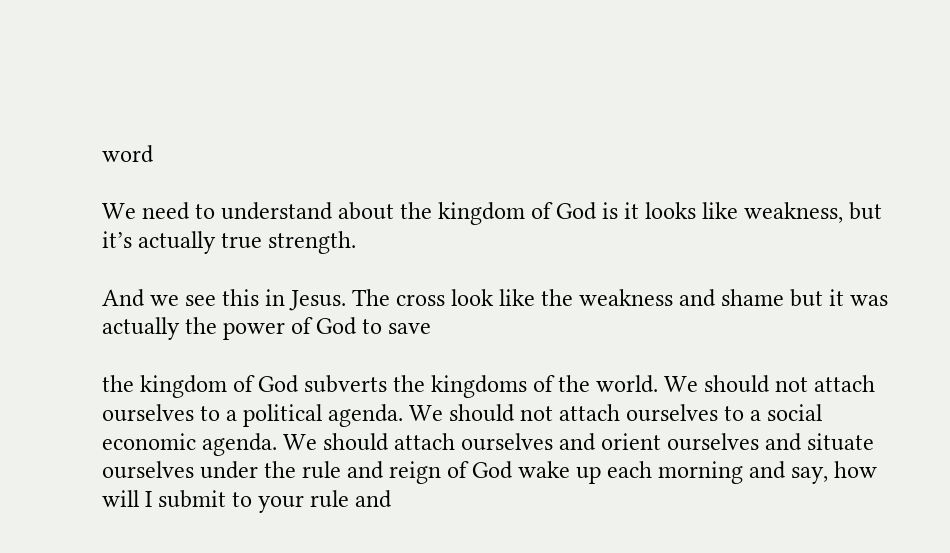word

We need to understand about the kingdom of God is it looks like weakness, but it’s actually true strength.

And we see this in Jesus. The cross look like the weakness and shame but it was actually the power of God to save

the kingdom of God subverts the kingdoms of the world. We should not attach ourselves to a political agenda. We should not attach ourselves to a social economic agenda. We should attach ourselves and orient ourselves and situate ourselves under the rule and reign of God wake up each morning and say, how will I submit to your rule and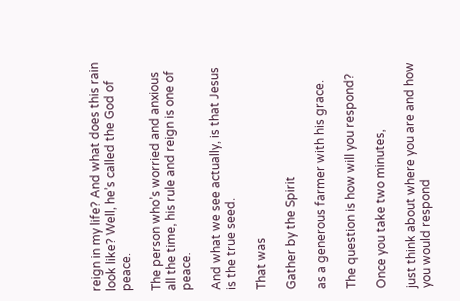reign in my life? And what does this rain look like? Well, he’s called the God of peace.

The person who’s worried and anxious all the time, his rule and reign is one of peace.

And what we see actually, is that Jesus is the true seed.

That was

Gather by the Spirit

as a generous farmer with his grace.

The question is how will you respond?

Once you take two minutes,

just think about where you are and how you would respond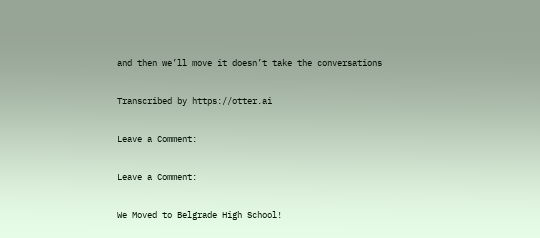and then we’ll move it doesn’t take the conversations

Transcribed by https://otter.ai

Leave a Comment:

Leave a Comment:

We Moved to Belgrade High School!